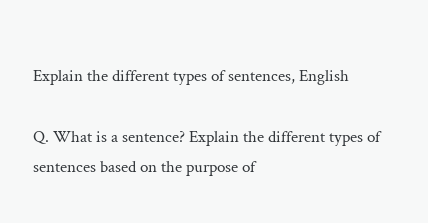Explain the different types of sentences, English

Q. What is a sentence? Explain the different types of sentences based on the purpose of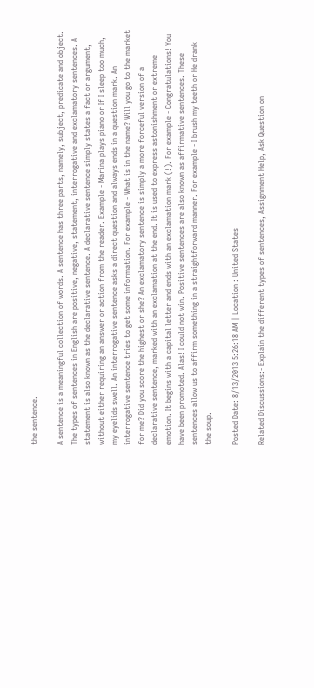the sentence.

A sentence is a meaningful collection of words. A sentence has three parts, namely, subject, predicate and object. The types of sentences in English are positive, negative, statement, interrogative and exclamatory sentences. A statement is also known as the declarative sentence. A declarative sentence simply states a fact or argument, without either requiring an answer or action from the reader. Example - Marina plays piano or If I sleep too much, my eyelids swell. An interrogative sentence asks a direct question and always ends in a question mark. An interrogative sentence tries to get some information. For example - What is in the name? Will you go to the market for me? Did you score the highest or she? An exclamatory sentence is simply a more forceful version of a declarative sentence, marked with an exclamation at the end. It is used to express astonishment or extreme emotion. It begins with a capital letter and ends with an exclamation mark (!). For example - Congratulations! You have been promoted. Alas! I could not win. Positive sentences are also known as affirmative sentences. These sentences allow us to affirm something in a straightforward manner. For example - I brush my teeth or He drank the soup.

Posted Date: 8/13/2013 5:26:18 AM | Location : United States

Related Discussions:- Explain the different types of sentences, Assignment Help, Ask Question on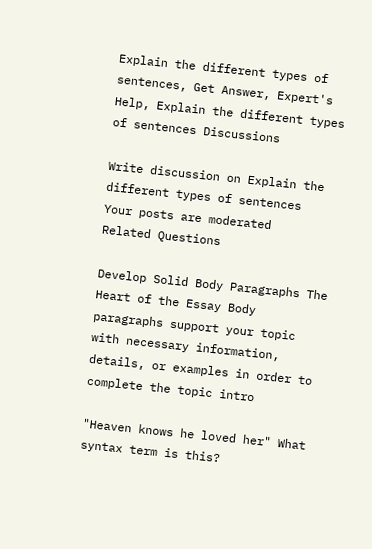Explain the different types of sentences, Get Answer, Expert's Help, Explain the different types of sentences Discussions

Write discussion on Explain the different types of sentences
Your posts are moderated
Related Questions

Develop Solid Body Paragraphs The Heart of the Essay Body paragraphs support your topic with necessary information, details, or examples in order to complete the topic intro

"Heaven knows he loved her" What syntax term is this?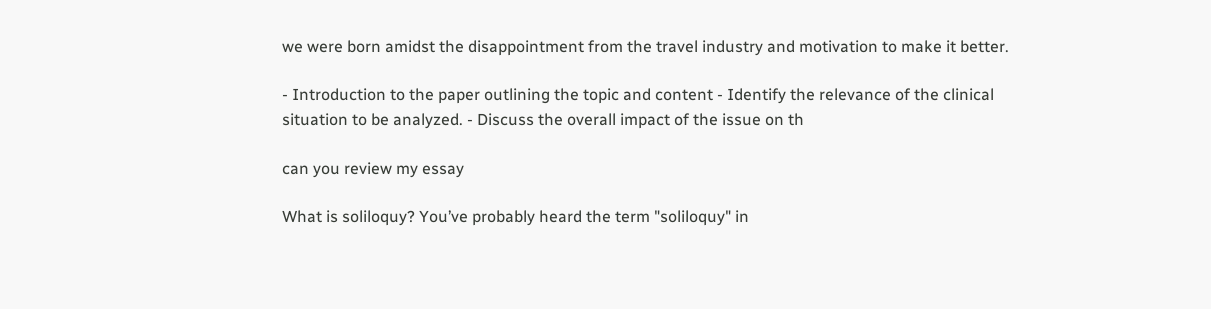we were born amidst the disappointment from the travel industry and motivation to make it better.

- Introduction to the paper outlining the topic and content - Identify the relevance of the clinical situation to be analyzed. - Discuss the overall impact of the issue on th

can you review my essay

What is soliloquy? You’ve probably heard the term "soliloquy" in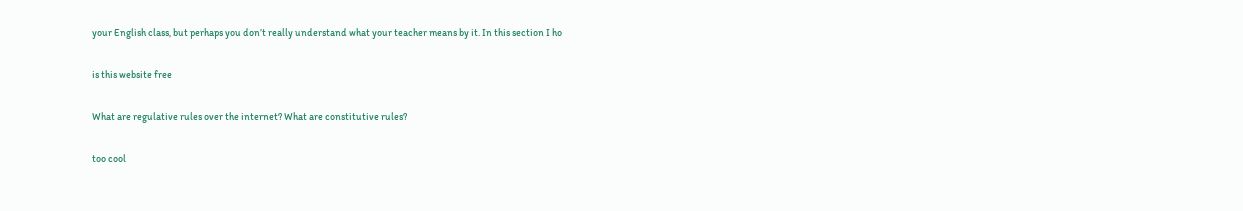your English class, but perhaps you don’t really understand what your teacher means by it. In this section I ho

is this website free

What are regulative rules over the internet? What are constitutive rules?

too cool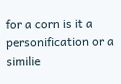for a corn is it a personification or a similie